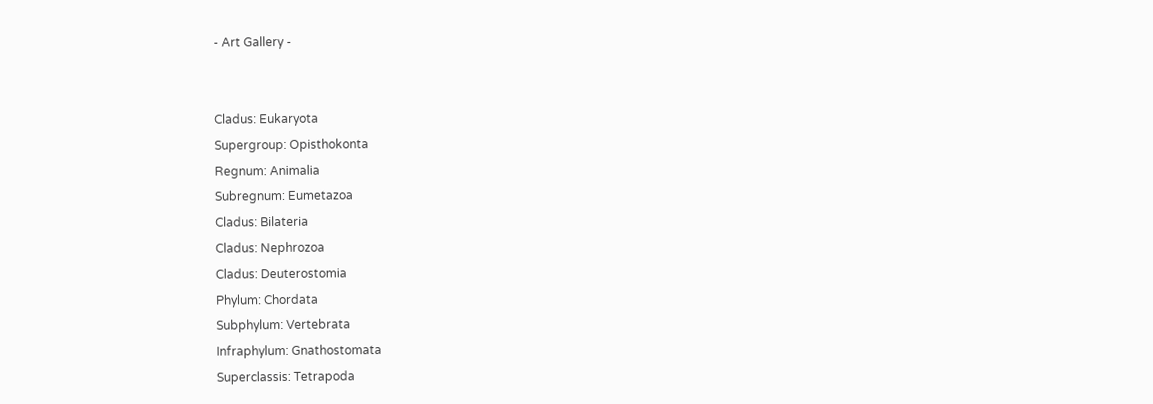- Art Gallery -


Cladus: Eukaryota
Supergroup: Opisthokonta
Regnum: Animalia
Subregnum: Eumetazoa
Cladus: Bilateria
Cladus: Nephrozoa
Cladus: Deuterostomia
Phylum: Chordata
Subphylum: Vertebrata
Infraphylum: Gnathostomata
Superclassis: Tetrapoda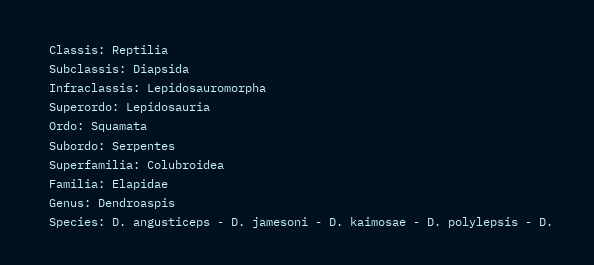Classis: Reptilia
Subclassis: Diapsida
Infraclassis: Lepidosauromorpha
Superordo: Lepidosauria
Ordo: Squamata
Subordo: Serpentes
Superfamilia: Colubroidea
Familia: Elapidae
Genus: Dendroaspis
Species: D. angusticeps - D. jamesoni - D. kaimosae - D. polylepsis - D.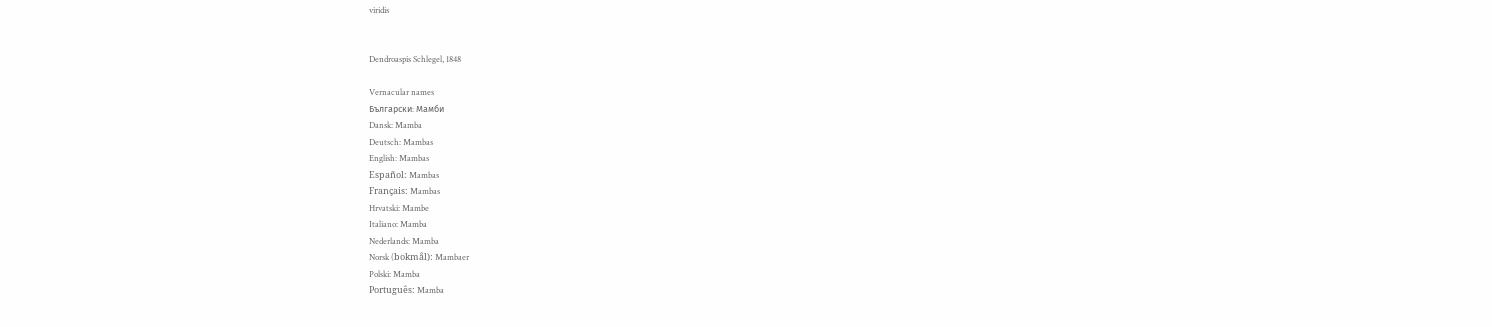viridis


Dendroaspis Schlegel, 1848

Vernacular names
Български: Мамби
Dansk: Mamba
Deutsch: Mambas
English: Mambas
Español: Mambas
Français: Mambas
Hrvatski: Mambe
Italiano: Mamba
Nederlands: Mamba
Norsk (bokmål): Mambaer
Polski: Mamba
Português: Mamba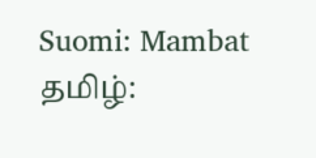Suomi: Mambat
தமிழ்: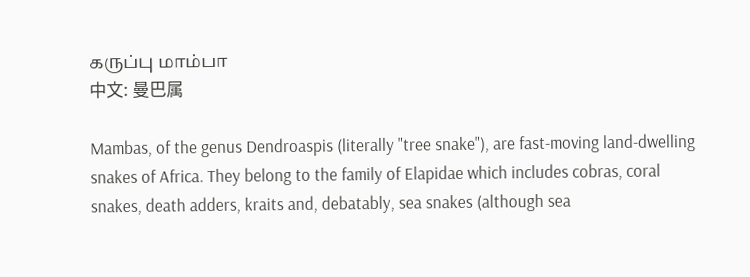கருப்பு மாம்பா
中文: 曼巴属

Mambas, of the genus Dendroaspis (literally "tree snake"), are fast-moving land-dwelling snakes of Africa. They belong to the family of Elapidae which includes cobras, coral snakes, death adders, kraits and, debatably, sea snakes (although sea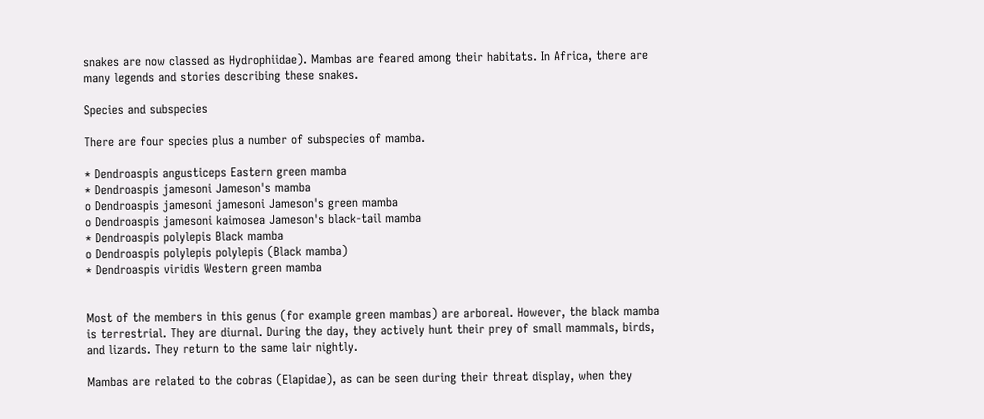snakes are now classed as Hydrophiidae). Mambas are feared among their habitats. In Africa, there are many legends and stories describing these snakes.

Species and subspecies

There are four species plus a number of subspecies of mamba.

* Dendroaspis angusticeps Eastern green mamba
* Dendroaspis jamesoni Jameson's mamba
o Dendroaspis jamesoni jamesoni Jameson's green mamba
o Dendroaspis jamesoni kaimosea Jameson's black-tail mamba
* Dendroaspis polylepis Black mamba
o Dendroaspis polylepis polylepis (Black mamba)
* Dendroaspis viridis Western green mamba


Most of the members in this genus (for example green mambas) are arboreal. However, the black mamba is terrestrial. They are diurnal. During the day, they actively hunt their prey of small mammals, birds, and lizards. They return to the same lair nightly.

Mambas are related to the cobras (Elapidae), as can be seen during their threat display, when they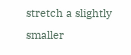stretch a slightly smaller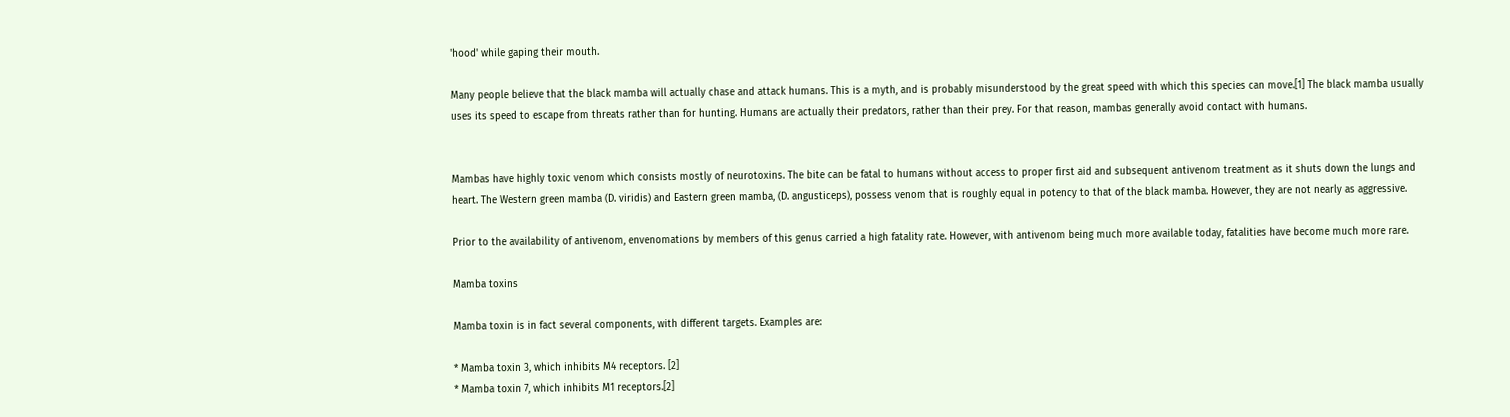'hood' while gaping their mouth.

Many people believe that the black mamba will actually chase and attack humans. This is a myth, and is probably misunderstood by the great speed with which this species can move.[1] The black mamba usually uses its speed to escape from threats rather than for hunting. Humans are actually their predators, rather than their prey. For that reason, mambas generally avoid contact with humans.


Mambas have highly toxic venom which consists mostly of neurotoxins. The bite can be fatal to humans without access to proper first aid and subsequent antivenom treatment as it shuts down the lungs and heart. The Western green mamba (D. viridis) and Eastern green mamba, (D. angusticeps), possess venom that is roughly equal in potency to that of the black mamba. However, they are not nearly as aggressive.

Prior to the availability of antivenom, envenomations by members of this genus carried a high fatality rate. However, with antivenom being much more available today, fatalities have become much more rare.

Mamba toxins

Mamba toxin is in fact several components, with different targets. Examples are:

* Mamba toxin 3, which inhibits M4 receptors. [2]
* Mamba toxin 7, which inhibits M1 receptors.[2]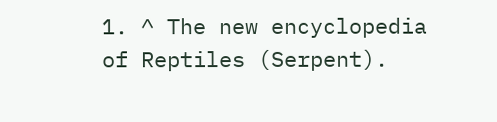1. ^ The new encyclopedia of Reptiles (Serpent).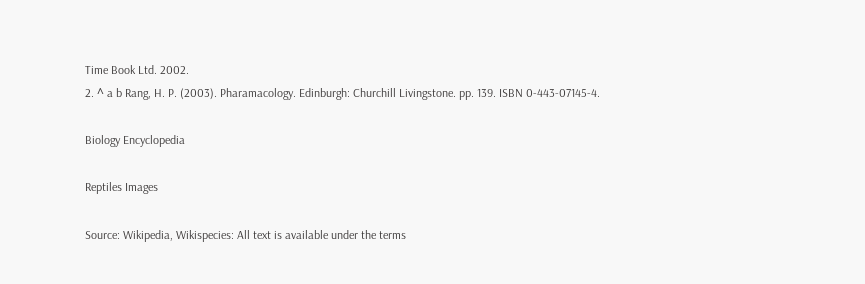Time Book Ltd. 2002.
2. ^ a b Rang, H. P. (2003). Pharamacology. Edinburgh: Churchill Livingstone. pp. 139. ISBN 0-443-07145-4.

Biology Encyclopedia

Reptiles Images

Source: Wikipedia, Wikispecies: All text is available under the terms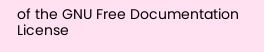of the GNU Free Documentation License